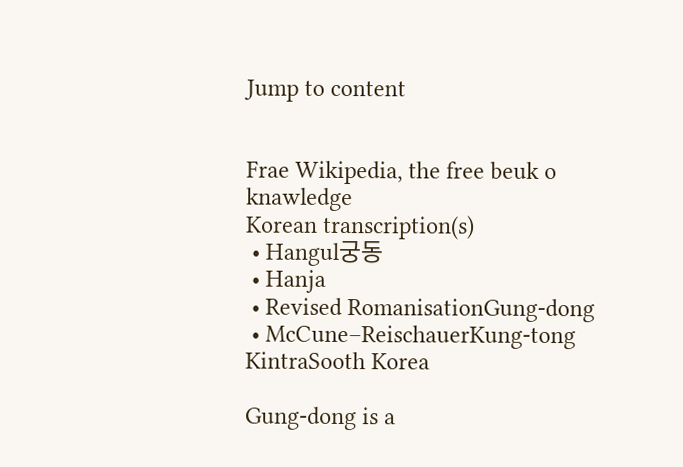Jump to content


Frae Wikipedia, the free beuk o knawledge
Korean transcription(s)
 • Hangul궁동
 • Hanja
 • Revised RomanisationGung-dong
 • McCune–ReischauerKung-tong
KintraSooth Korea

Gung-dong is a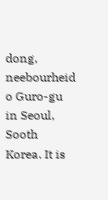dong, neebourheid o Guro-gu in Seoul, Sooth Korea. It is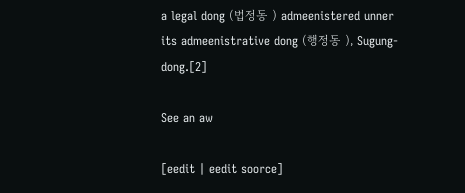a legal dong (법정동 ) admeenistered unner its admeenistrative dong (행정동 ), Sugung-dong.[2]

See an aw

[eedit | eedit soorce]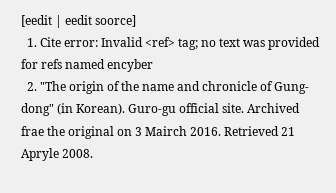[eedit | eedit soorce]
  1. Cite error: Invalid <ref> tag; no text was provided for refs named encyber
  2. "The origin of the name and chronicle of Gung-dong" (in Korean). Guro-gu official site. Archived frae the original on 3 Mairch 2016. Retrieved 21 Apryle 2008.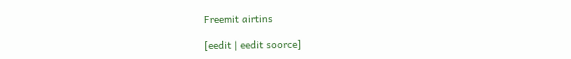Freemit airtins

[eedit | eedit soorce]